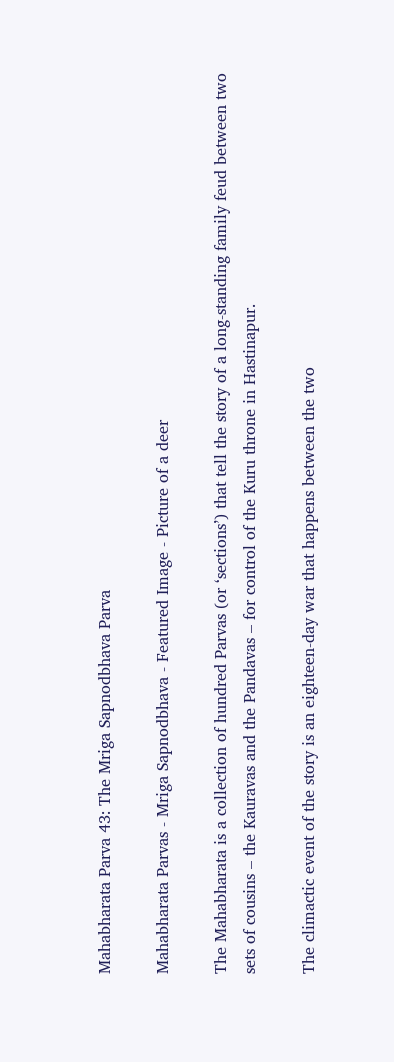Mahabharata Parva 43: The Mriga Sapnodbhava Parva

Mahabharata Parvas - Mriga Sapnodbhava - Featured Image - Picture of a deer

The Mahabharata is a collection of hundred Parvas (or ‘sections’) that tell the story of a long-standing family feud between two sets of cousins – the Kauravas and the Pandavas – for control of the Kuru throne in Hastinapur.

The climactic event of the story is an eighteen-day war that happens between the two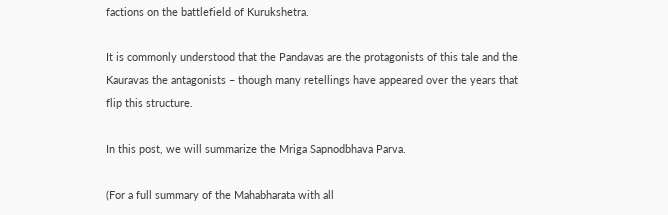factions on the battlefield of Kurukshetra.

It is commonly understood that the Pandavas are the protagonists of this tale and the Kauravas the antagonists – though many retellings have appeared over the years that flip this structure.

In this post, we will summarize the Mriga Sapnodbhava Parva.

(For a full summary of the Mahabharata with all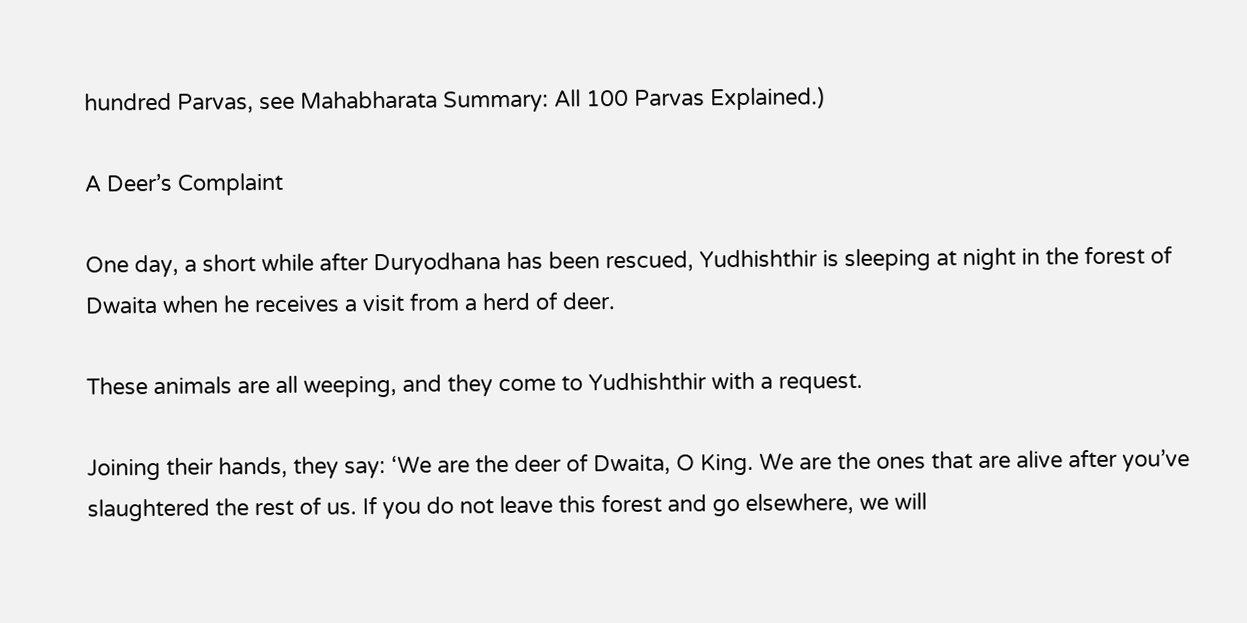hundred Parvas, see Mahabharata Summary: All 100 Parvas Explained.)

A Deer’s Complaint

One day, a short while after Duryodhana has been rescued, Yudhishthir is sleeping at night in the forest of Dwaita when he receives a visit from a herd of deer.

These animals are all weeping, and they come to Yudhishthir with a request.

Joining their hands, they say: ‘We are the deer of Dwaita, O King. We are the ones that are alive after you’ve slaughtered the rest of us. If you do not leave this forest and go elsewhere, we will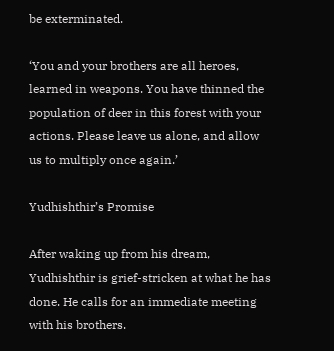be exterminated.

‘You and your brothers are all heroes, learned in weapons. You have thinned the population of deer in this forest with your actions. Please leave us alone, and allow us to multiply once again.’

Yudhishthir’s Promise

After waking up from his dream, Yudhishthir is grief-stricken at what he has done. He calls for an immediate meeting with his brothers.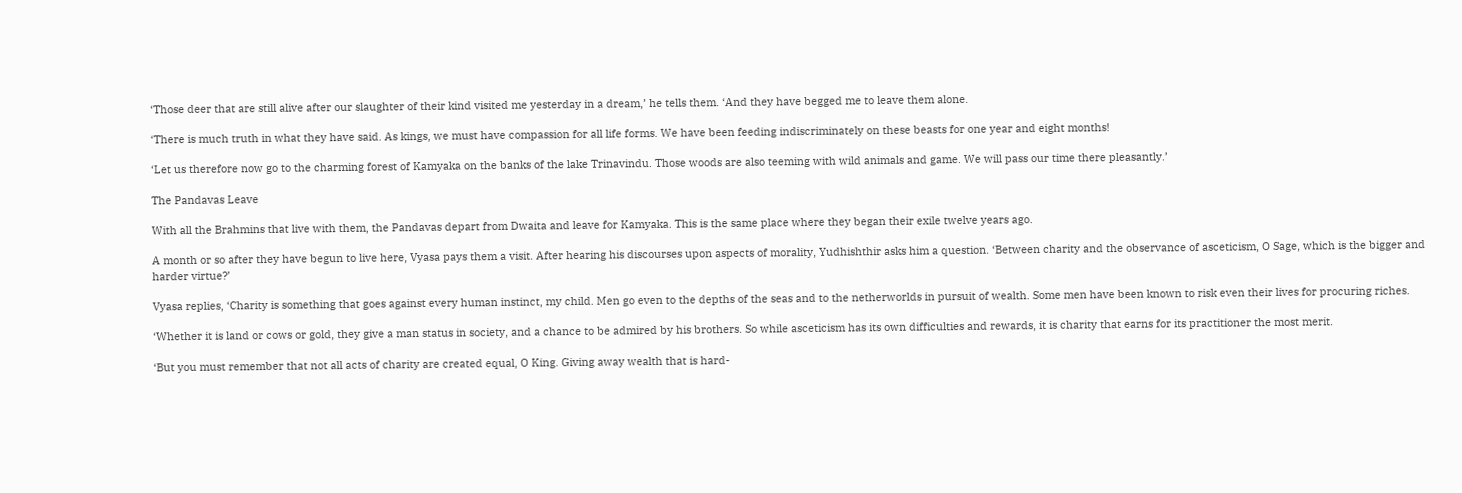‘Those deer that are still alive after our slaughter of their kind visited me yesterday in a dream,’ he tells them. ‘And they have begged me to leave them alone.

‘There is much truth in what they have said. As kings, we must have compassion for all life forms. We have been feeding indiscriminately on these beasts for one year and eight months!

‘Let us therefore now go to the charming forest of Kamyaka on the banks of the lake Trinavindu. Those woods are also teeming with wild animals and game. We will pass our time there pleasantly.’

The Pandavas Leave

With all the Brahmins that live with them, the Pandavas depart from Dwaita and leave for Kamyaka. This is the same place where they began their exile twelve years ago.

A month or so after they have begun to live here, Vyasa pays them a visit. After hearing his discourses upon aspects of morality, Yudhishthir asks him a question. ‘Between charity and the observance of asceticism, O Sage, which is the bigger and harder virtue?’

Vyasa replies, ‘Charity is something that goes against every human instinct, my child. Men go even to the depths of the seas and to the netherworlds in pursuit of wealth. Some men have been known to risk even their lives for procuring riches.

‘Whether it is land or cows or gold, they give a man status in society, and a chance to be admired by his brothers. So while asceticism has its own difficulties and rewards, it is charity that earns for its practitioner the most merit.

‘But you must remember that not all acts of charity are created equal, O King. Giving away wealth that is hard-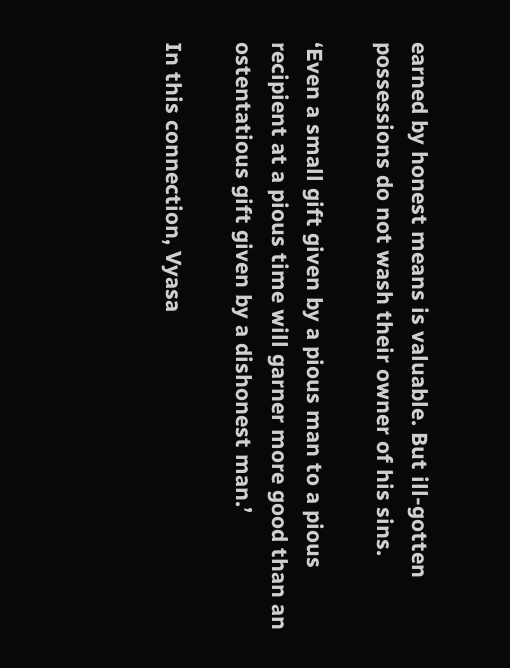earned by honest means is valuable. But ill-gotten possessions do not wash their owner of his sins.

‘Even a small gift given by a pious man to a pious recipient at a pious time will garner more good than an ostentatious gift given by a dishonest man.’

In this connection, Vyasa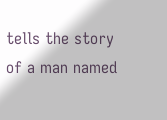tells the story of a man named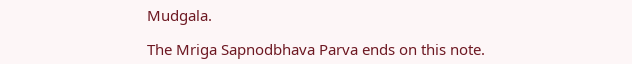Mudgala.

The Mriga Sapnodbhava Parva ends on this note.